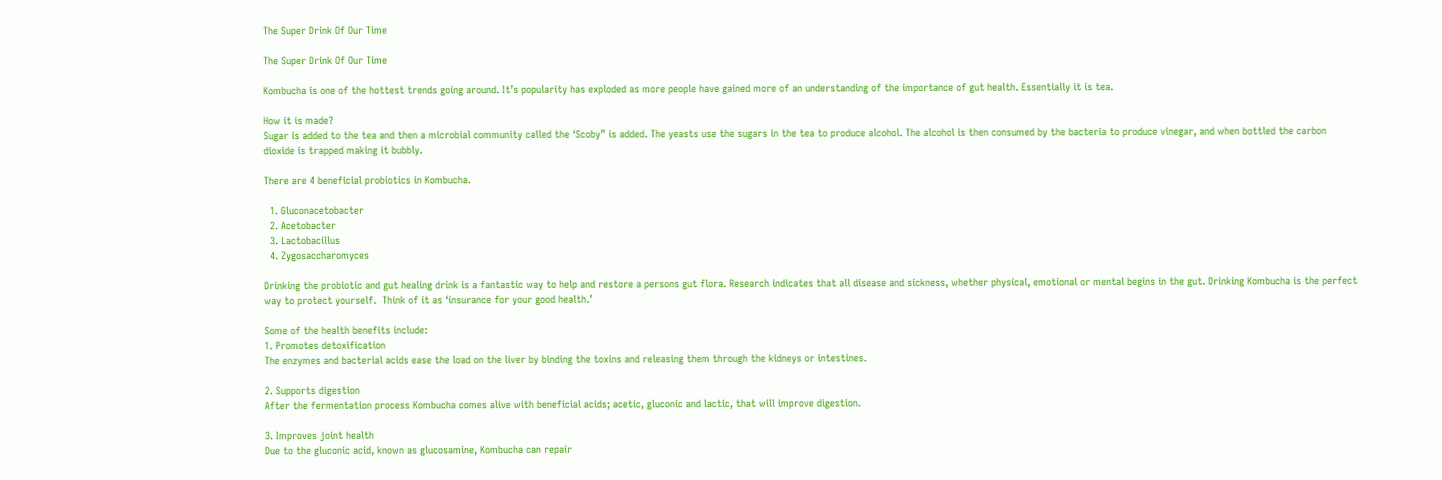The Super Drink Of Our Time

The Super Drink Of Our Time

Kombucha is one of the hottest trends going around. It’s popularity has exploded as more people have gained more of an understanding of the importance of gut health. Essentially it is tea.

How it is made?
Sugar is added to the tea and then a microbial community called the ‘Scoby” is added. The yeasts use the sugars in the tea to produce alcohol. The alcohol is then consumed by the bacteria to produce vinegar, and when bottled the carbon dioxide is trapped making it bubbly.

There are 4 beneficial probiotics in Kombucha.

  1. Gluconacetobacter
  2. Acetobacter
  3. Lactobacillus
  4. Zygosaccharomyces

Drinking the probiotic and gut healing drink is a fantastic way to help and restore a persons gut flora. Research indicates that all disease and sickness, whether physical, emotional or mental begins in the gut. Drinking Kombucha is the perfect way to protect yourself.  Think of it as ‘insurance for your good health.’

Some of the health benefits include:
1. Promotes detoxification
The enzymes and bacterial acids ease the load on the liver by binding the toxins and releasing them through the kidneys or intestines.

2. Supports digestion
After the fermentation process Kombucha comes alive with beneficial acids; acetic, gluconic and lactic, that will improve digestion.

3. Improves joint health
Due to the gluconic acid, known as glucosamine, Kombucha can repair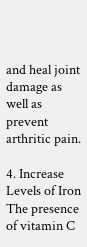and heal joint damage as well as prevent arthritic pain.

4. Increase Levels of Iron
The presence of vitamin C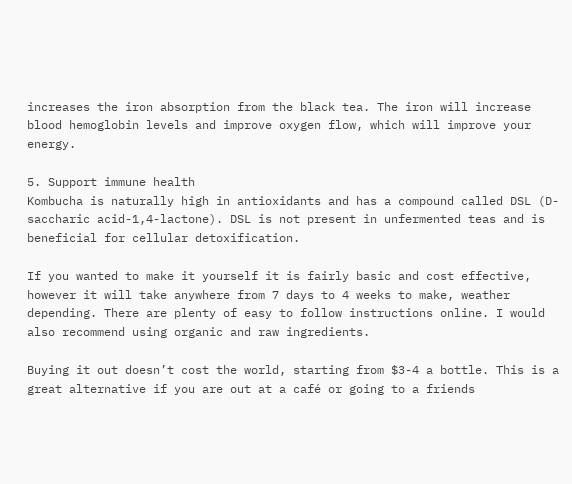increases the iron absorption from the black tea. The iron will increase blood hemoglobin levels and improve oxygen flow, which will improve your energy.

5. Support immune health
Kombucha is naturally high in antioxidants and has a compound called DSL (D-saccharic acid-1,4-lactone). DSL is not present in unfermented teas and is beneficial for cellular detoxification.

If you wanted to make it yourself it is fairly basic and cost effective, however it will take anywhere from 7 days to 4 weeks to make, weather depending. There are plenty of easy to follow instructions online. I would also recommend using organic and raw ingredients.

Buying it out doesn’t cost the world, starting from $3-4 a bottle. This is a great alternative if you are out at a café or going to a friends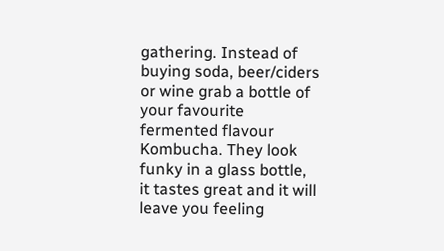gathering. Instead of buying soda, beer/ciders or wine grab a bottle of your favourite fermented flavour Kombucha. They look funky in a glass bottle, it tastes great and it will leave you feeling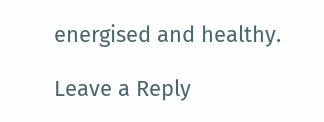energised and healthy.

Leave a Reply